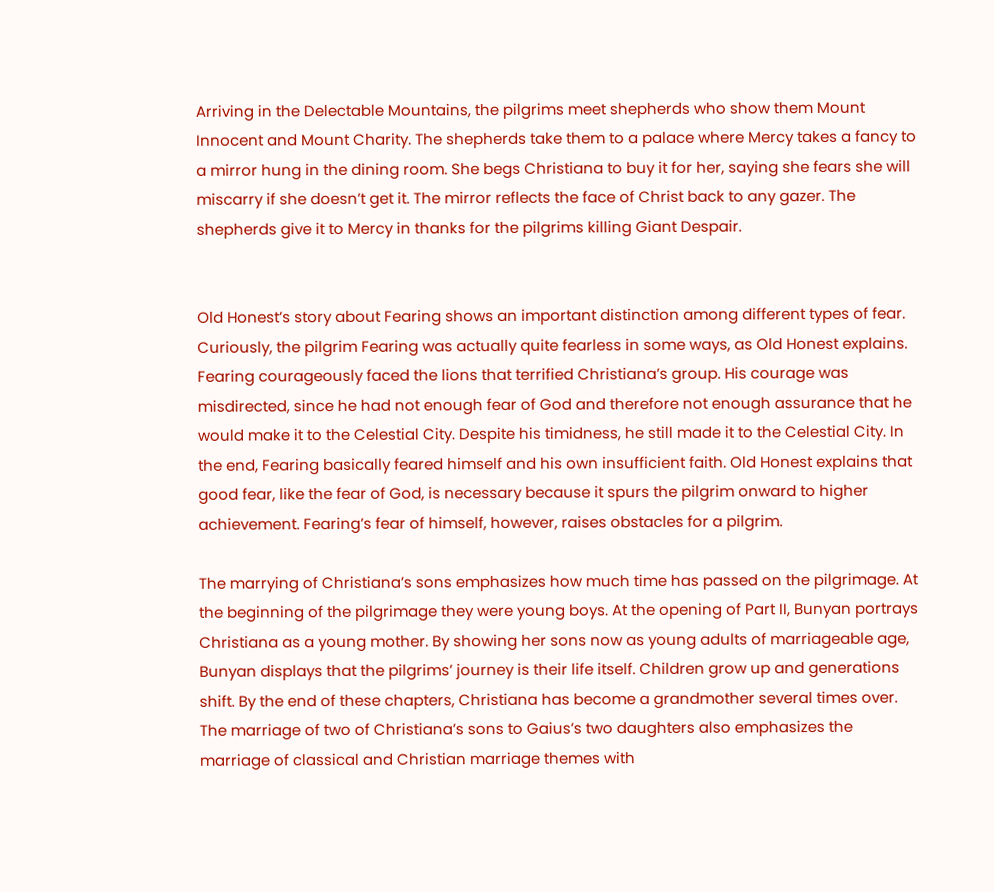Arriving in the Delectable Mountains, the pilgrims meet shepherds who show them Mount Innocent and Mount Charity. The shepherds take them to a palace where Mercy takes a fancy to a mirror hung in the dining room. She begs Christiana to buy it for her, saying she fears she will miscarry if she doesn’t get it. The mirror reflects the face of Christ back to any gazer. The shepherds give it to Mercy in thanks for the pilgrims killing Giant Despair.


Old Honest’s story about Fearing shows an important distinction among different types of fear. Curiously, the pilgrim Fearing was actually quite fearless in some ways, as Old Honest explains. Fearing courageously faced the lions that terrified Christiana’s group. His courage was misdirected, since he had not enough fear of God and therefore not enough assurance that he would make it to the Celestial City. Despite his timidness, he still made it to the Celestial City. In the end, Fearing basically feared himself and his own insufficient faith. Old Honest explains that good fear, like the fear of God, is necessary because it spurs the pilgrim onward to higher achievement. Fearing’s fear of himself, however, raises obstacles for a pilgrim.

The marrying of Christiana’s sons emphasizes how much time has passed on the pilgrimage. At the beginning of the pilgrimage they were young boys. At the opening of Part II, Bunyan portrays Christiana as a young mother. By showing her sons now as young adults of marriageable age, Bunyan displays that the pilgrims’ journey is their life itself. Children grow up and generations shift. By the end of these chapters, Christiana has become a grandmother several times over. The marriage of two of Christiana’s sons to Gaius’s two daughters also emphasizes the marriage of classical and Christian marriage themes with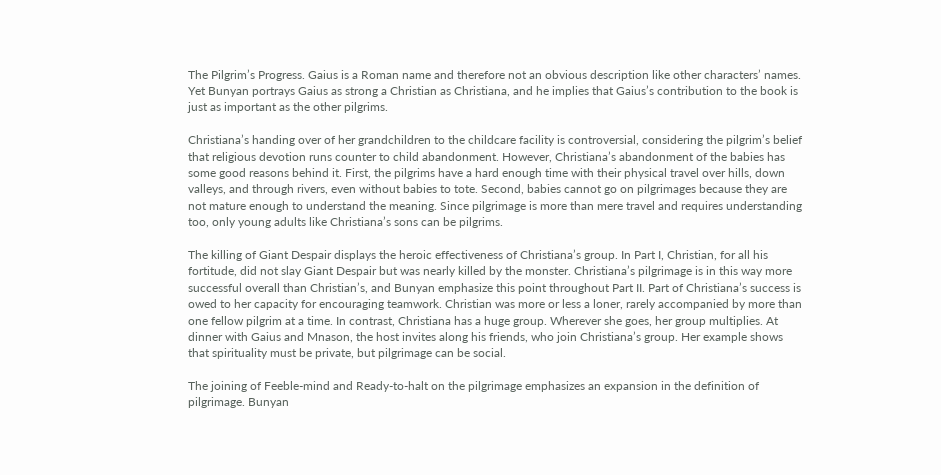The Pilgrim’s Progress. Gaius is a Roman name and therefore not an obvious description like other characters’ names. Yet Bunyan portrays Gaius as strong a Christian as Christiana, and he implies that Gaius’s contribution to the book is just as important as the other pilgrims.

Christiana’s handing over of her grandchildren to the childcare facility is controversial, considering the pilgrim’s belief that religious devotion runs counter to child abandonment. However, Christiana’s abandonment of the babies has some good reasons behind it. First, the pilgrims have a hard enough time with their physical travel over hills, down valleys, and through rivers, even without babies to tote. Second, babies cannot go on pilgrimages because they are not mature enough to understand the meaning. Since pilgrimage is more than mere travel and requires understanding too, only young adults like Christiana’s sons can be pilgrims.

The killing of Giant Despair displays the heroic effectiveness of Christiana’s group. In Part I, Christian, for all his fortitude, did not slay Giant Despair but was nearly killed by the monster. Christiana’s pilgrimage is in this way more successful overall than Christian’s, and Bunyan emphasize this point throughout Part II. Part of Christiana’s success is owed to her capacity for encouraging teamwork. Christian was more or less a loner, rarely accompanied by more than one fellow pilgrim at a time. In contrast, Christiana has a huge group. Wherever she goes, her group multiplies. At dinner with Gaius and Mnason, the host invites along his friends, who join Christiana’s group. Her example shows that spirituality must be private, but pilgrimage can be social.

The joining of Feeble-mind and Ready-to-halt on the pilgrimage emphasizes an expansion in the definition of pilgrimage. Bunyan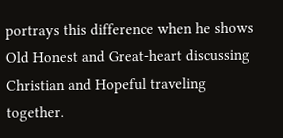portrays this difference when he shows Old Honest and Great-heart discussing Christian and Hopeful traveling together.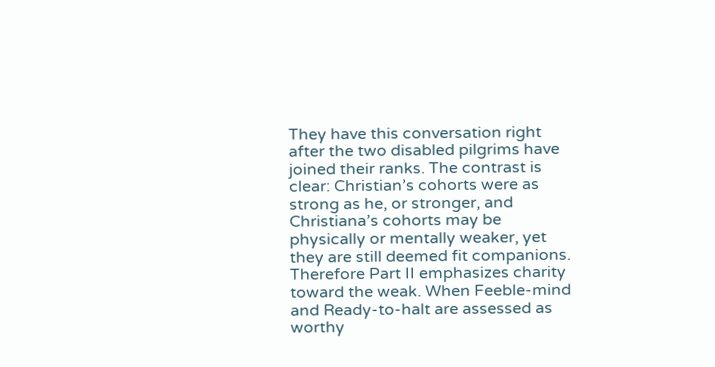They have this conversation right after the two disabled pilgrims have joined their ranks. The contrast is clear: Christian’s cohorts were as strong as he, or stronger, and Christiana’s cohorts may be physically or mentally weaker, yet they are still deemed fit companions. Therefore Part II emphasizes charity toward the weak. When Feeble-mind and Ready-to-halt are assessed as worthy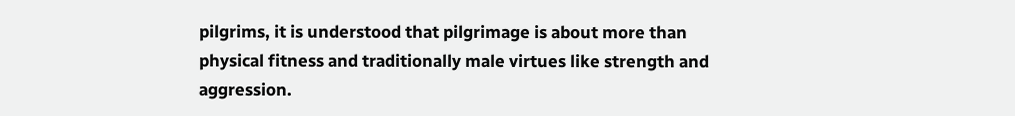pilgrims, it is understood that pilgrimage is about more than physical fitness and traditionally male virtues like strength and aggression.